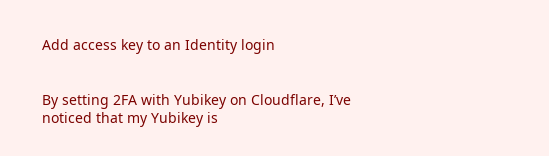Add access key to an Identity login


By setting 2FA with Yubikey on Cloudflare, I’ve noticed that my Yubikey is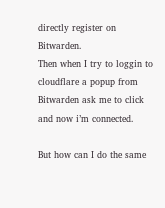directly register on Bitwarden.
Then when I try to loggin to cloudflare a popup from Bitwarden ask me to click and now i’m connected.

But how can I do the same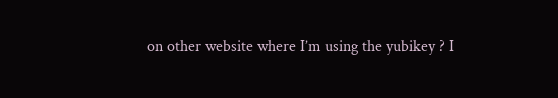on other website where I’m using the yubikey ? I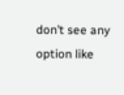don’t see any option like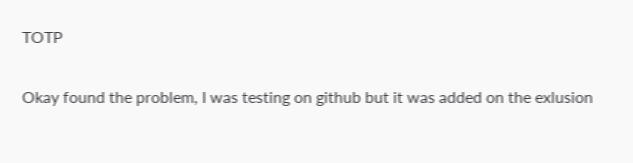TOTP

Okay found the problem, I was testing on github but it was added on the exlusion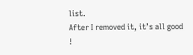list.
After I removed it, it’s all good !